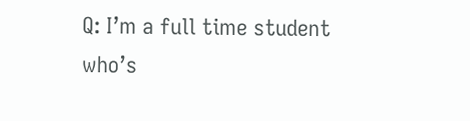Q: I’m a full time student who’s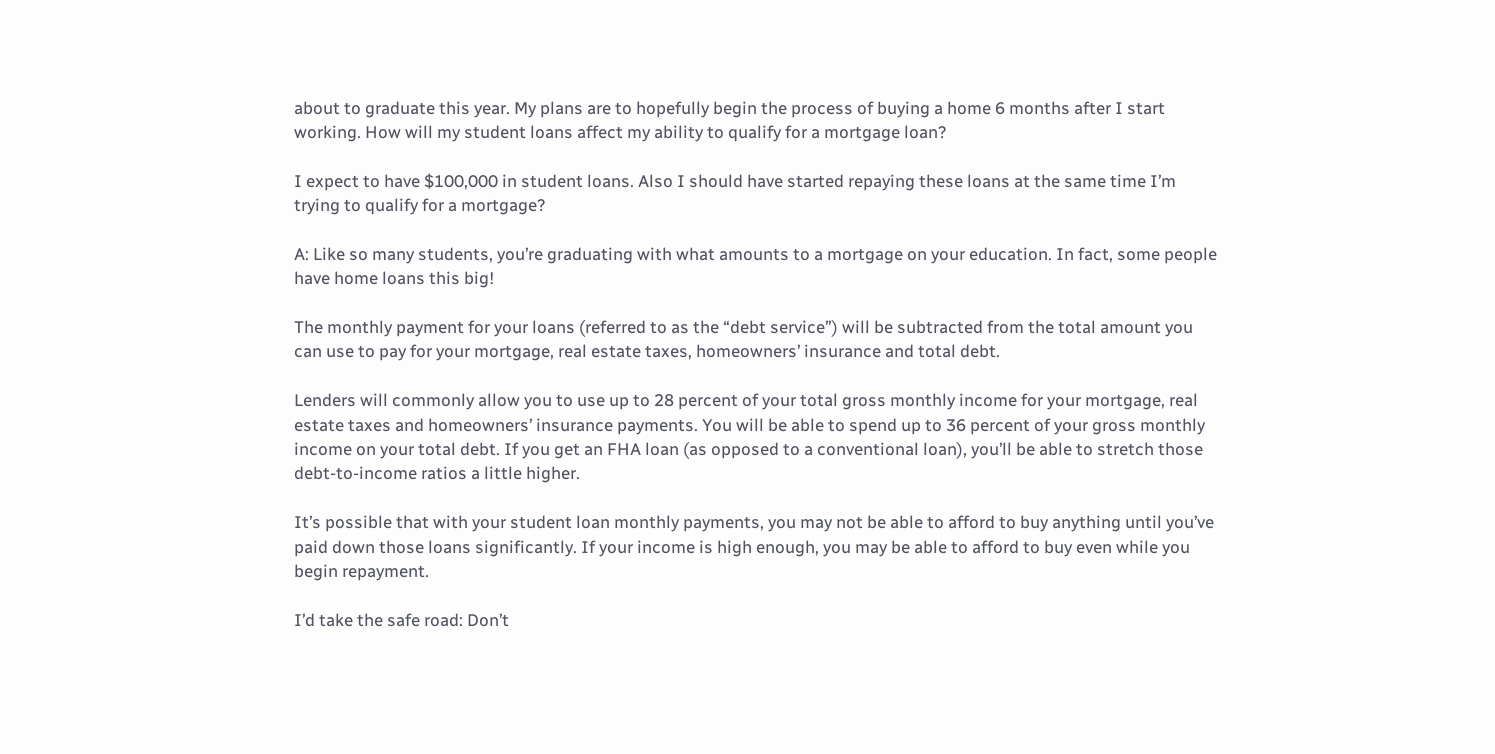about to graduate this year. My plans are to hopefully begin the process of buying a home 6 months after I start working. How will my student loans affect my ability to qualify for a mortgage loan?

I expect to have $100,000 in student loans. Also I should have started repaying these loans at the same time I’m trying to qualify for a mortgage?

A: Like so many students, you’re graduating with what amounts to a mortgage on your education. In fact, some people have home loans this big!

The monthly payment for your loans (referred to as the “debt service”) will be subtracted from the total amount you can use to pay for your mortgage, real estate taxes, homeowners’ insurance and total debt.

Lenders will commonly allow you to use up to 28 percent of your total gross monthly income for your mortgage, real estate taxes and homeowners’ insurance payments. You will be able to spend up to 36 percent of your gross monthly income on your total debt. If you get an FHA loan (as opposed to a conventional loan), you’ll be able to stretch those debt-to-income ratios a little higher.

It’s possible that with your student loan monthly payments, you may not be able to afford to buy anything until you’ve paid down those loans significantly. If your income is high enough, you may be able to afford to buy even while you begin repayment.

I’d take the safe road: Don’t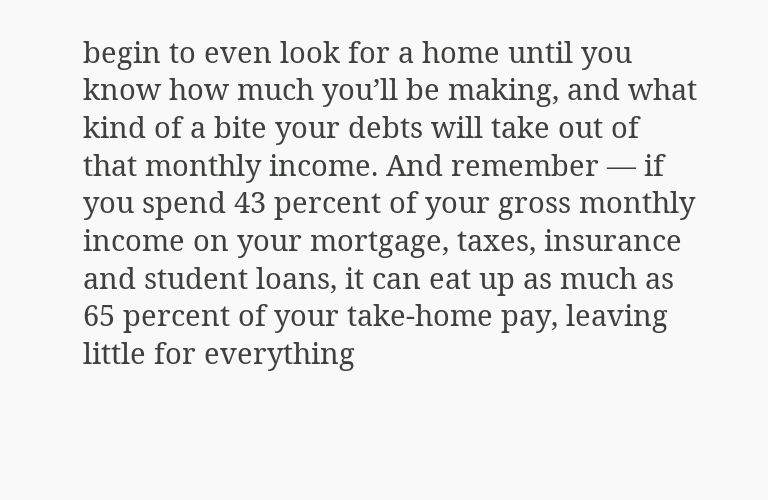begin to even look for a home until you know how much you’ll be making, and what kind of a bite your debts will take out of that monthly income. And remember — if you spend 43 percent of your gross monthly income on your mortgage, taxes, insurance and student loans, it can eat up as much as 65 percent of your take-home pay, leaving little for everything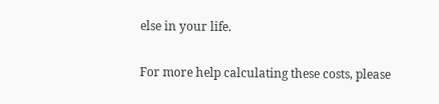else in your life.

For more help calculating these costs, please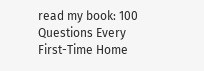read my book: 100 Questions Every First-Time Home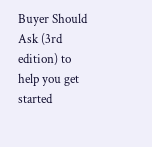Buyer Should Ask (3rd edition) to help you get started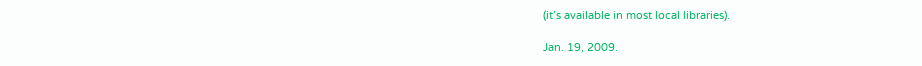(it’s available in most local libraries).

Jan. 19, 2009.